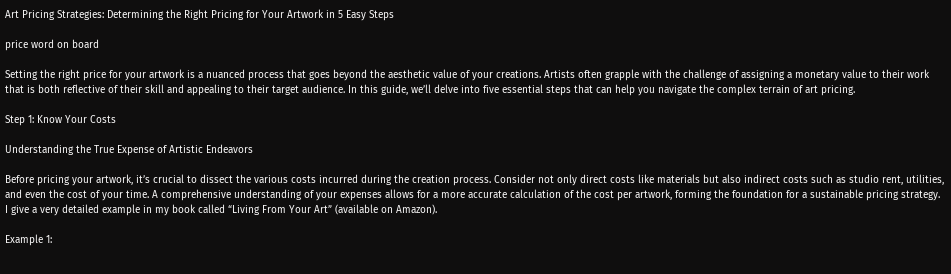Art Pricing Strategies: Determining the Right Pricing for Your Artwork in 5 Easy Steps

price word on board

Setting the right price for your artwork is a nuanced process that goes beyond the aesthetic value of your creations. Artists often grapple with the challenge of assigning a monetary value to their work that is both reflective of their skill and appealing to their target audience. In this guide, we’ll delve into five essential steps that can help you navigate the complex terrain of art pricing.

Step 1: Know Your Costs

Understanding the True Expense of Artistic Endeavors

Before pricing your artwork, it’s crucial to dissect the various costs incurred during the creation process. Consider not only direct costs like materials but also indirect costs such as studio rent, utilities, and even the cost of your time. A comprehensive understanding of your expenses allows for a more accurate calculation of the cost per artwork, forming the foundation for a sustainable pricing strategy. I give a very detailed example in my book called “Living From Your Art” (available on Amazon).

Example 1: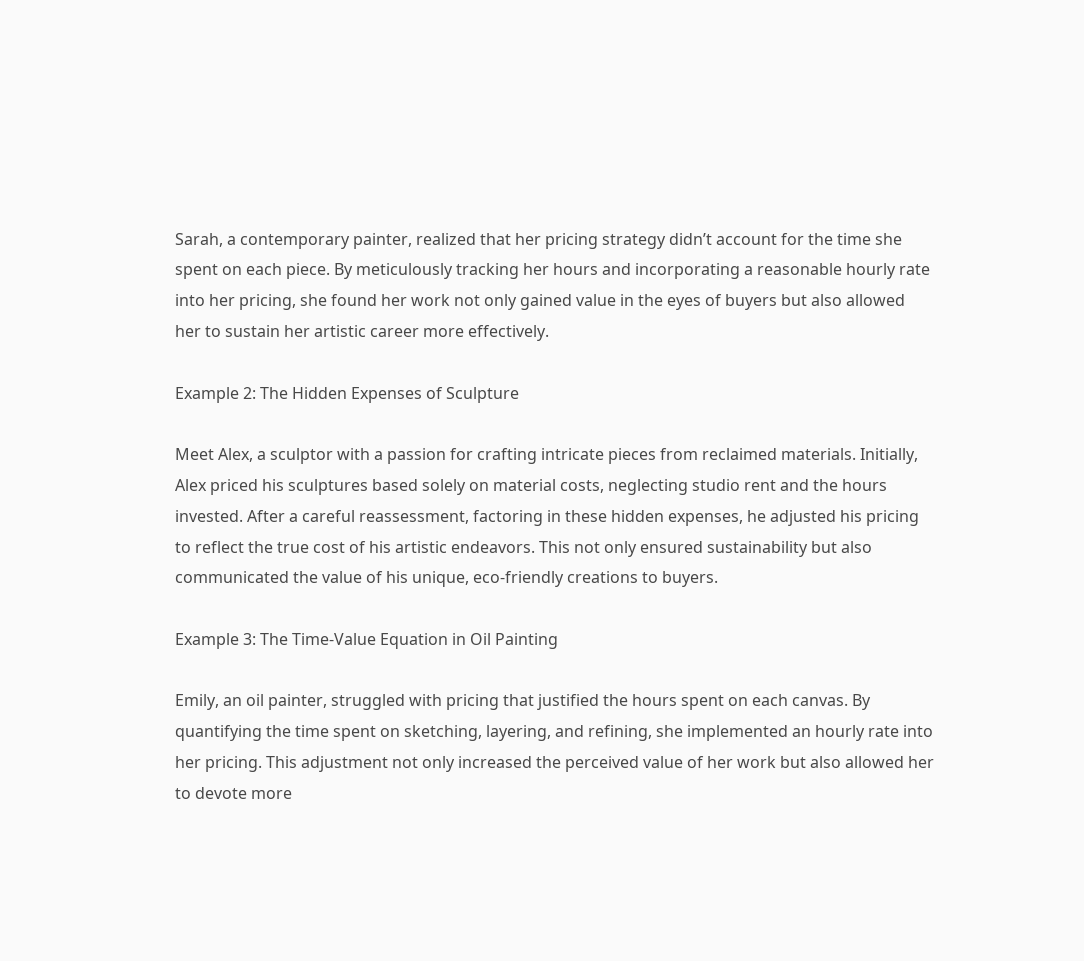Sarah, a contemporary painter, realized that her pricing strategy didn’t account for the time she spent on each piece. By meticulously tracking her hours and incorporating a reasonable hourly rate into her pricing, she found her work not only gained value in the eyes of buyers but also allowed her to sustain her artistic career more effectively.

Example 2: The Hidden Expenses of Sculpture

Meet Alex, a sculptor with a passion for crafting intricate pieces from reclaimed materials. Initially, Alex priced his sculptures based solely on material costs, neglecting studio rent and the hours invested. After a careful reassessment, factoring in these hidden expenses, he adjusted his pricing to reflect the true cost of his artistic endeavors. This not only ensured sustainability but also communicated the value of his unique, eco-friendly creations to buyers.

Example 3: The Time-Value Equation in Oil Painting

Emily, an oil painter, struggled with pricing that justified the hours spent on each canvas. By quantifying the time spent on sketching, layering, and refining, she implemented an hourly rate into her pricing. This adjustment not only increased the perceived value of her work but also allowed her to devote more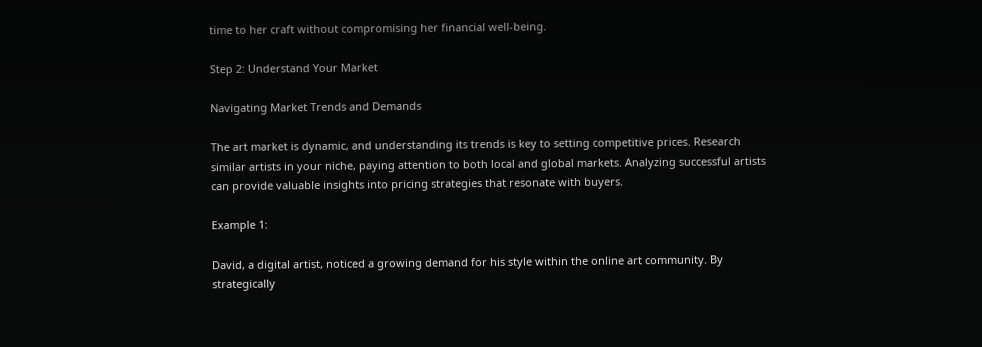time to her craft without compromising her financial well-being.

Step 2: Understand Your Market

Navigating Market Trends and Demands

The art market is dynamic, and understanding its trends is key to setting competitive prices. Research similar artists in your niche, paying attention to both local and global markets. Analyzing successful artists can provide valuable insights into pricing strategies that resonate with buyers.

Example 1:

David, a digital artist, noticed a growing demand for his style within the online art community. By strategically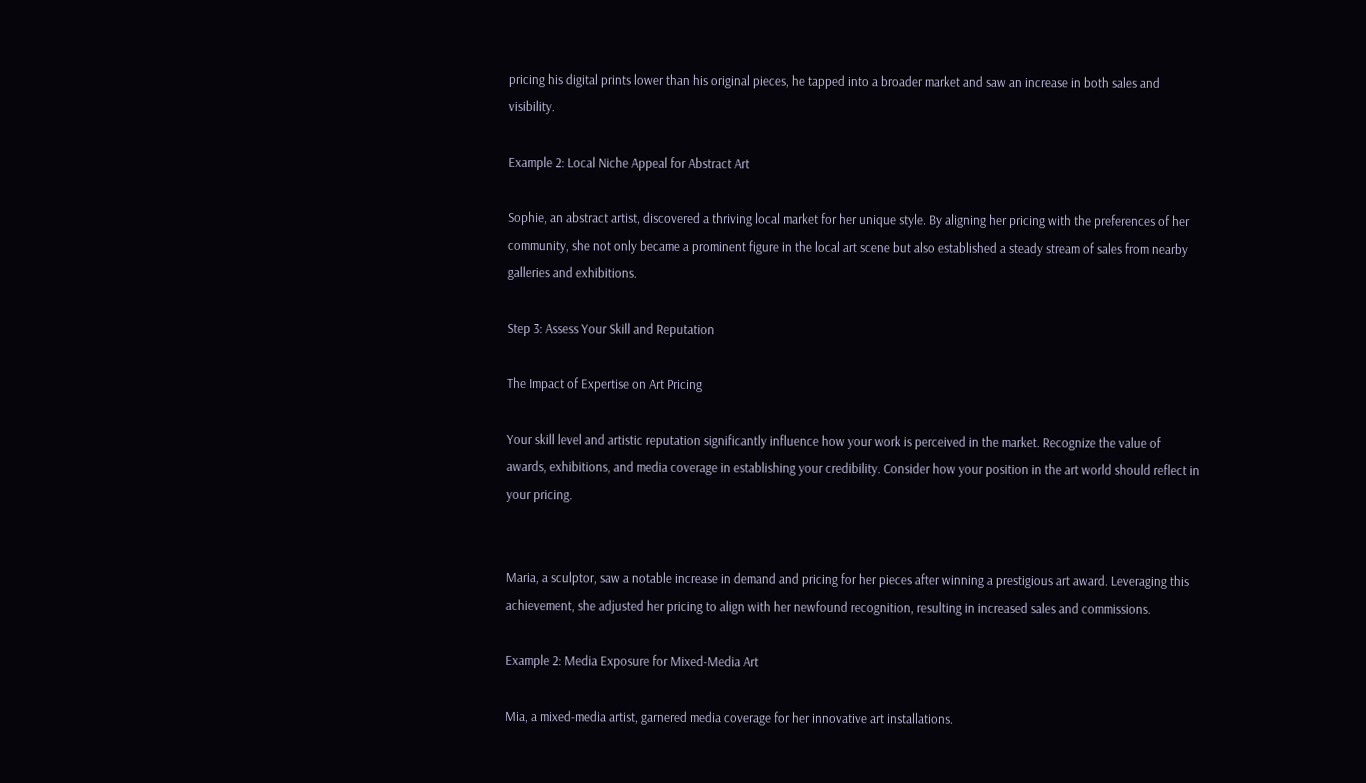pricing his digital prints lower than his original pieces, he tapped into a broader market and saw an increase in both sales and visibility.

Example 2: Local Niche Appeal for Abstract Art

Sophie, an abstract artist, discovered a thriving local market for her unique style. By aligning her pricing with the preferences of her community, she not only became a prominent figure in the local art scene but also established a steady stream of sales from nearby galleries and exhibitions.

Step 3: Assess Your Skill and Reputation

The Impact of Expertise on Art Pricing

Your skill level and artistic reputation significantly influence how your work is perceived in the market. Recognize the value of awards, exhibitions, and media coverage in establishing your credibility. Consider how your position in the art world should reflect in your pricing.


Maria, a sculptor, saw a notable increase in demand and pricing for her pieces after winning a prestigious art award. Leveraging this achievement, she adjusted her pricing to align with her newfound recognition, resulting in increased sales and commissions.

Example 2: Media Exposure for Mixed-Media Art

Mia, a mixed-media artist, garnered media coverage for her innovative art installations.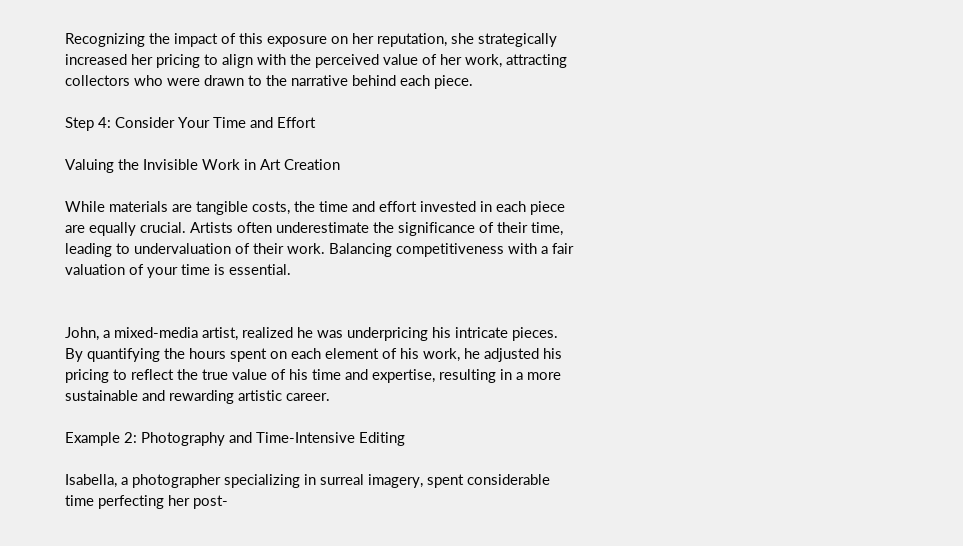Recognizing the impact of this exposure on her reputation, she strategically increased her pricing to align with the perceived value of her work, attracting collectors who were drawn to the narrative behind each piece.

Step 4: Consider Your Time and Effort

Valuing the Invisible Work in Art Creation

While materials are tangible costs, the time and effort invested in each piece are equally crucial. Artists often underestimate the significance of their time, leading to undervaluation of their work. Balancing competitiveness with a fair valuation of your time is essential.


John, a mixed-media artist, realized he was underpricing his intricate pieces. By quantifying the hours spent on each element of his work, he adjusted his pricing to reflect the true value of his time and expertise, resulting in a more sustainable and rewarding artistic career.

Example 2: Photography and Time-Intensive Editing

Isabella, a photographer specializing in surreal imagery, spent considerable time perfecting her post-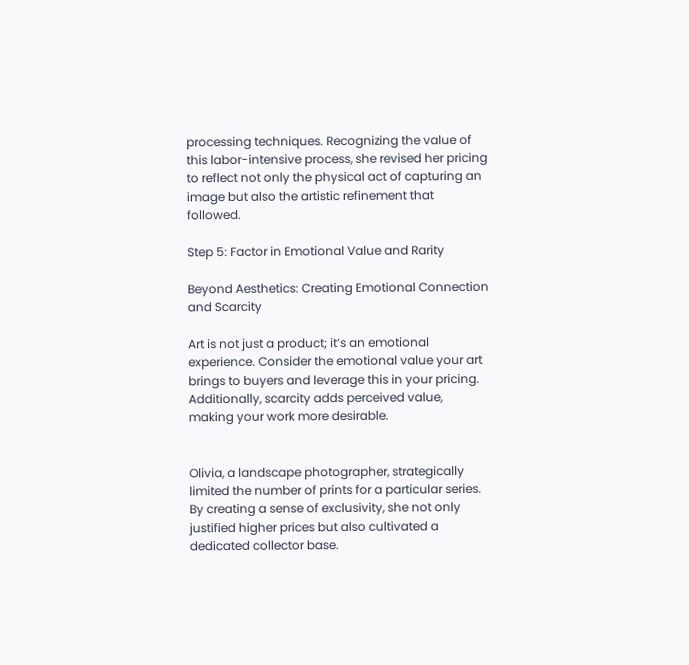processing techniques. Recognizing the value of this labor-intensive process, she revised her pricing to reflect not only the physical act of capturing an image but also the artistic refinement that followed.

Step 5: Factor in Emotional Value and Rarity

Beyond Aesthetics: Creating Emotional Connection and Scarcity

Art is not just a product; it’s an emotional experience. Consider the emotional value your art brings to buyers and leverage this in your pricing. Additionally, scarcity adds perceived value, making your work more desirable.


Olivia, a landscape photographer, strategically limited the number of prints for a particular series. By creating a sense of exclusivity, she not only justified higher prices but also cultivated a dedicated collector base.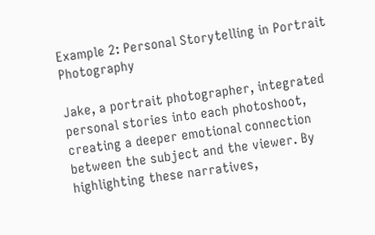Example 2: Personal Storytelling in Portrait Photography

Jake, a portrait photographer, integrated personal stories into each photoshoot, creating a deeper emotional connection between the subject and the viewer. By highlighting these narratives,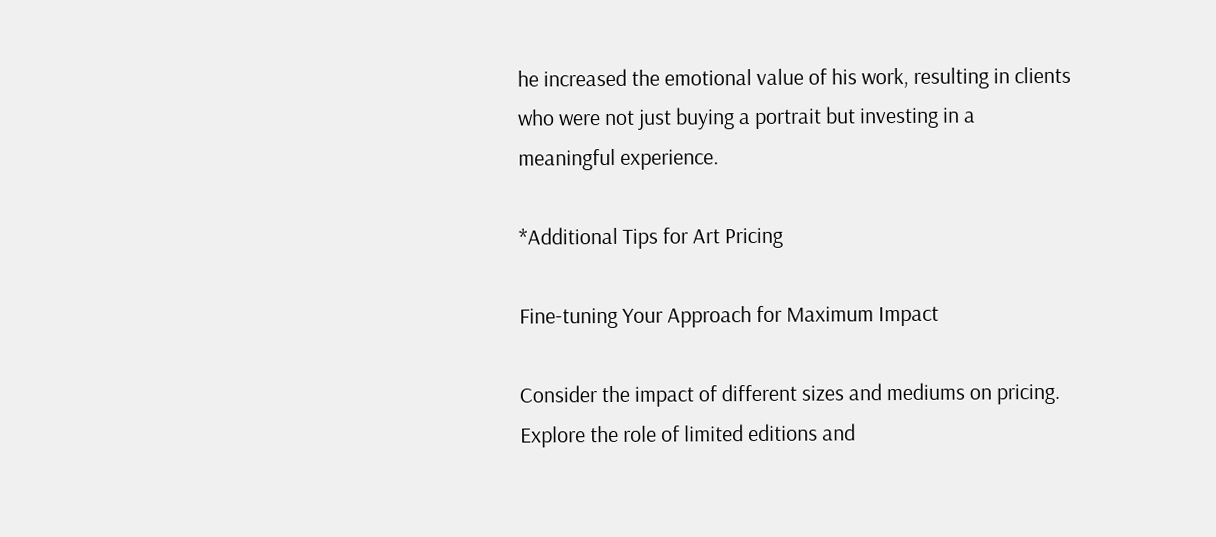he increased the emotional value of his work, resulting in clients who were not just buying a portrait but investing in a meaningful experience.

*Additional Tips for Art Pricing

Fine-tuning Your Approach for Maximum Impact

Consider the impact of different sizes and mediums on pricing. Explore the role of limited editions and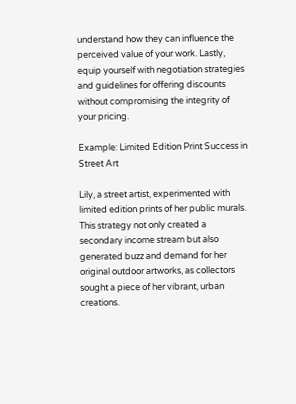understand how they can influence the perceived value of your work. Lastly, equip yourself with negotiation strategies and guidelines for offering discounts without compromising the integrity of your pricing.

Example: Limited Edition Print Success in Street Art

Lily, a street artist, experimented with limited edition prints of her public murals. This strategy not only created a secondary income stream but also generated buzz and demand for her original outdoor artworks, as collectors sought a piece of her vibrant, urban creations.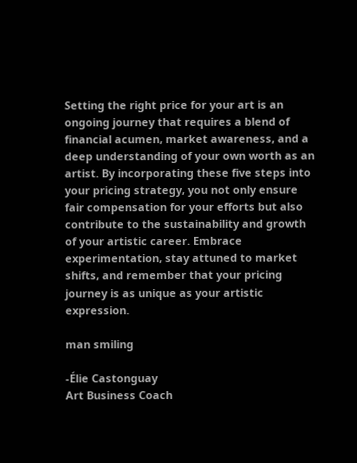Setting the right price for your art is an ongoing journey that requires a blend of financial acumen, market awareness, and a deep understanding of your own worth as an artist. By incorporating these five steps into your pricing strategy, you not only ensure fair compensation for your efforts but also contribute to the sustainability and growth of your artistic career. Embrace experimentation, stay attuned to market shifts, and remember that your pricing journey is as unique as your artistic expression.

man smiling

-Élie Castonguay
Art Business Coach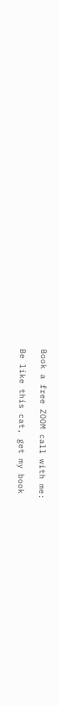Book a free ZOOM call with me:

Be like this cat, get my book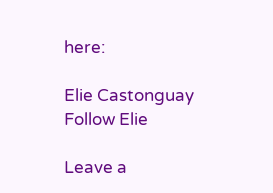here:

Elie Castonguay
Follow Elie

Leave a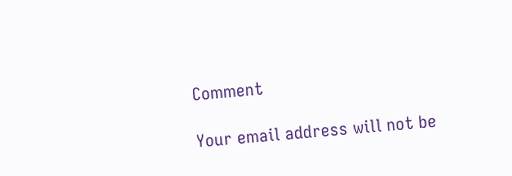Comment

Your email address will not be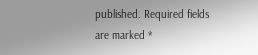published. Required fields are marked *